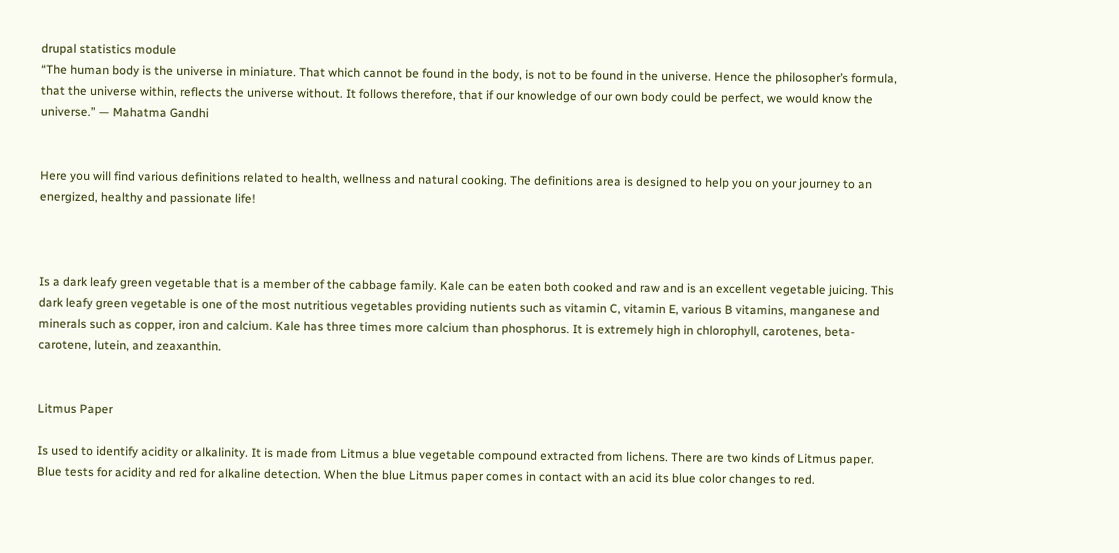drupal statistics module
“The human body is the universe in miniature. That which cannot be found in the body, is not to be found in the universe. Hence the philosopher’s formula, that the universe within, reflects the universe without. It follows therefore, that if our knowledge of our own body could be perfect, we would know the universe.” — Mahatma Gandhi


Here you will find various definitions related to health, wellness and natural cooking. The definitions area is designed to help you on your journey to an energized, healthy and passionate life!



Is a dark leafy green vegetable that is a member of the cabbage family. Kale can be eaten both cooked and raw and is an excellent vegetable juicing. This dark leafy green vegetable is one of the most nutritious vegetables providing nutients such as vitamin C, vitamin E, various B vitamins, manganese and minerals such as copper, iron and calcium. Kale has three times more calcium than phosphorus. It is extremely high in chlorophyll, carotenes, beta-carotene, lutein, and zeaxanthin.


Litmus Paper

Is used to identify acidity or alkalinity. It is made from Litmus a blue vegetable compound extracted from lichens. There are two kinds of Litmus paper. Blue tests for acidity and red for alkaline detection. When the blue Litmus paper comes in contact with an acid its blue color changes to red.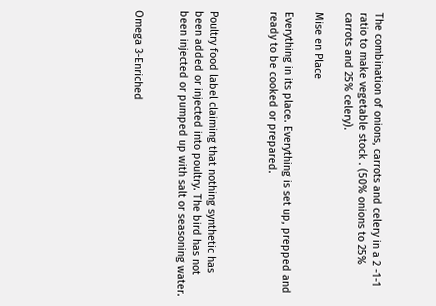The combination of onions, carrots and celery in a 2 -1-1 ratio to make vegetable stock . (50% onions to 25% carrots and 25% celery).

Mise en Place

Everything in its place. Everything is set up, prepped and ready to be cooked or prepared.



Poultry food label claiming that nothing synthetic has been added or injected into poultry. The bird has not been injected or pumped up with salt or seasoning water.


Omega 3-Enriched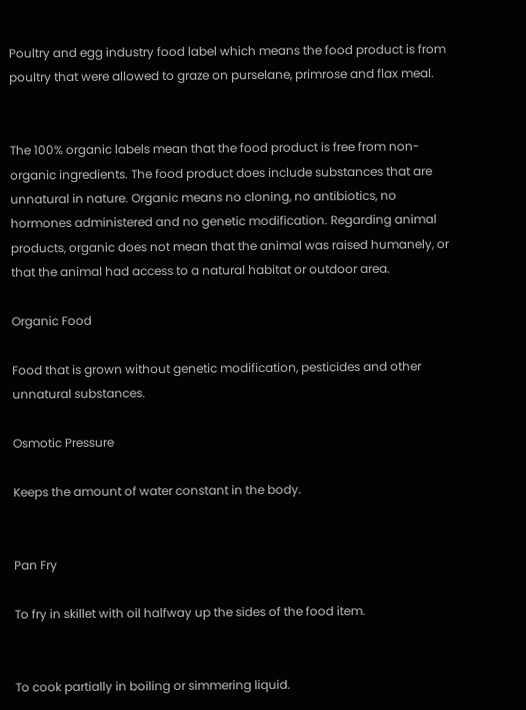Poultry and egg industry food label which means the food product is from poultry that were allowed to graze on purselane, primrose and flax meal.


The 100% organic labels mean that the food product is free from non-organic ingredients. The food product does include substances that are unnatural in nature. Organic means no cloning, no antibiotics, no hormones administered and no genetic modification. Regarding animal products, organic does not mean that the animal was raised humanely, or that the animal had access to a natural habitat or outdoor area.

Organic Food

Food that is grown without genetic modification, pesticides and other unnatural substances.

Osmotic Pressure

Keeps the amount of water constant in the body.


Pan Fry

To fry in skillet with oil halfway up the sides of the food item.


To cook partially in boiling or simmering liquid.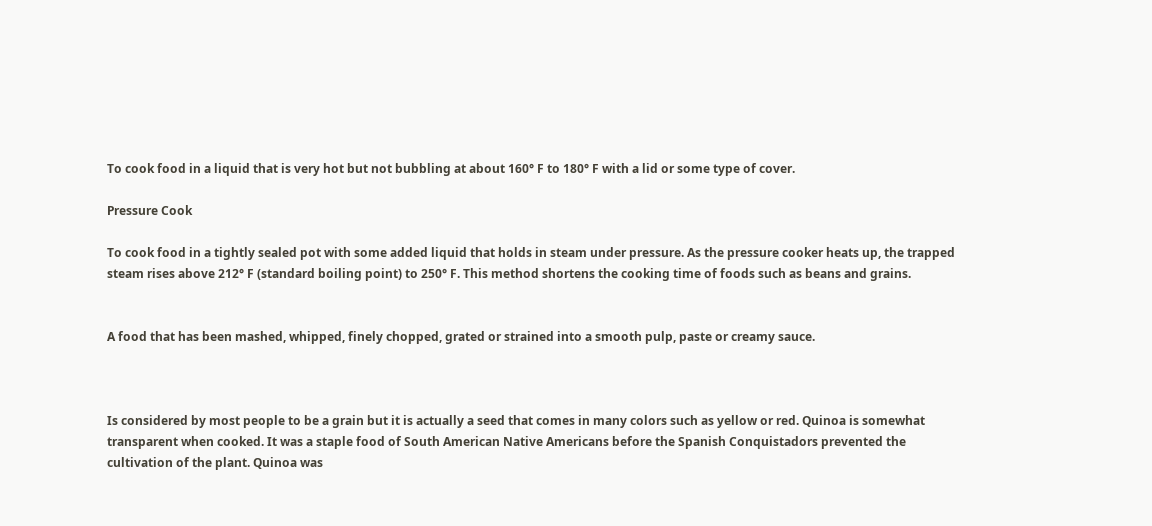To cook food in a liquid that is very hot but not bubbling at about 160° F to 180° F with a lid or some type of cover.

Pressure Cook

To cook food in a tightly sealed pot with some added liquid that holds in steam under pressure. As the pressure cooker heats up, the trapped steam rises above 212° F (standard boiling point) to 250° F. This method shortens the cooking time of foods such as beans and grains.


A food that has been mashed, whipped, finely chopped, grated or strained into a smooth pulp, paste or creamy sauce.



Is considered by most people to be a grain but it is actually a seed that comes in many colors such as yellow or red. Quinoa is somewhat transparent when cooked. It was a staple food of South American Native Americans before the Spanish Conquistadors prevented the cultivation of the plant. Quinoa was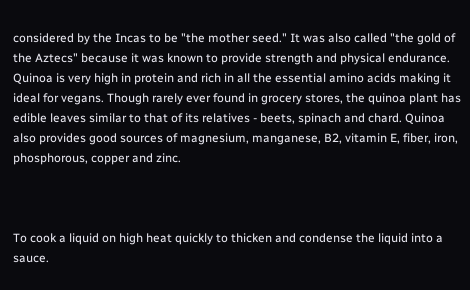considered by the Incas to be "the mother seed." It was also called "the gold of the Aztecs" because it was known to provide strength and physical endurance. Quinoa is very high in protein and rich in all the essential amino acids making it ideal for vegans. Though rarely ever found in grocery stores, the quinoa plant has edible leaves similar to that of its relatives - beets, spinach and chard. Quinoa also provides good sources of magnesium, manganese, B2, vitamin E, fiber, iron, phosphorous, copper and zinc.



To cook a liquid on high heat quickly to thicken and condense the liquid into a sauce.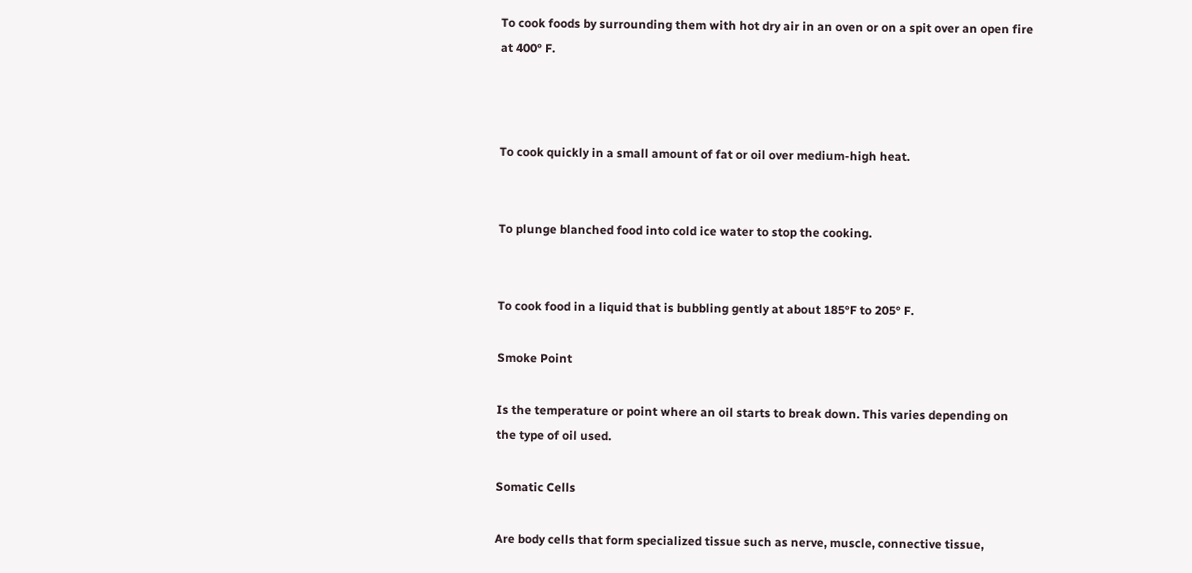To cook foods by surrounding them with hot dry air in an oven or on a spit over an open fire at 400° F.



To cook quickly in a small amount of fat or oil over medium-high heat.


To plunge blanched food into cold ice water to stop the cooking.


To cook food in a liquid that is bubbling gently at about 185°F to 205° F.

Smoke Point

Is the temperature or point where an oil starts to break down. This varies depending on the type of oil used.

Somatic Cells

Are body cells that form specialized tissue such as nerve, muscle, connective tissue,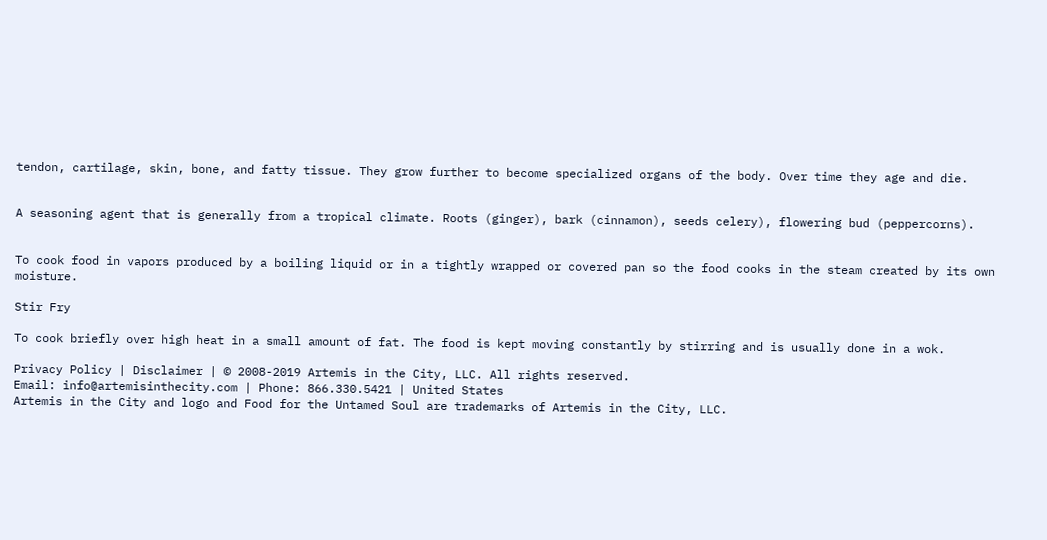tendon, cartilage, skin, bone, and fatty tissue. They grow further to become specialized organs of the body. Over time they age and die.


A seasoning agent that is generally from a tropical climate. Roots (ginger), bark (cinnamon), seeds celery), flowering bud (peppercorns).


To cook food in vapors produced by a boiling liquid or in a tightly wrapped or covered pan so the food cooks in the steam created by its own moisture.

Stir Fry

To cook briefly over high heat in a small amount of fat. The food is kept moving constantly by stirring and is usually done in a wok.

Privacy Policy | Disclaimer | © 2008-2019 Artemis in the City, LLC. All rights reserved.
Email: info@artemisinthecity.com | Phone: 866.330.5421 | United States
Artemis in the City and logo and Food for the Untamed Soul are trademarks of Artemis in the City, LLC.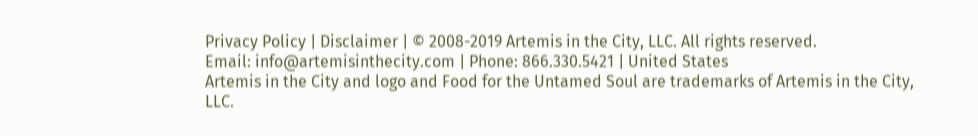Privacy Policy | Disclaimer | © 2008-2019 Artemis in the City, LLC. All rights reserved.
Email: info@artemisinthecity.com | Phone: 866.330.5421 | United States
Artemis in the City and logo and Food for the Untamed Soul are trademarks of Artemis in the City, LLC.